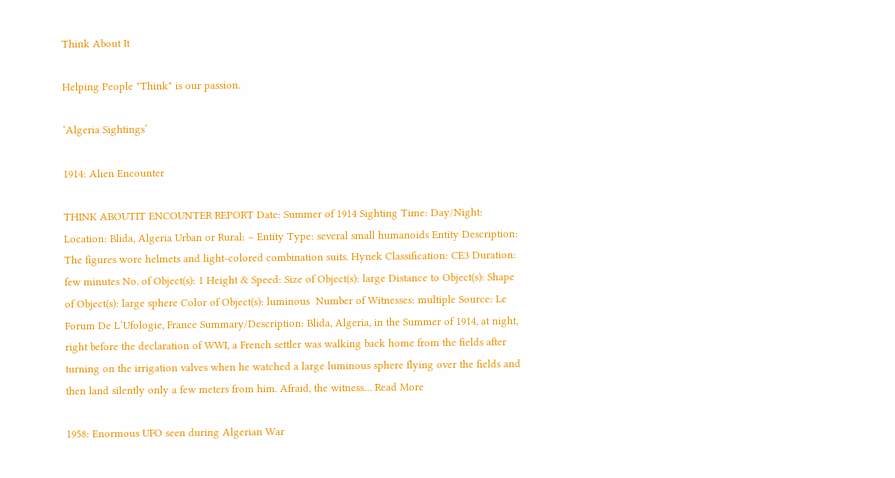Think About It

Helping People "Think" is our passion.

‘Algeria Sightings’

1914: Alien Encounter

THINK ABOUTIT ENCOUNTER REPORT Date: Summer of 1914 Sighting Time: Day/Night: Location: Blida, Algeria Urban or Rural: – Entity Type: several small humanoids Entity Description: The figures wore helmets and light-colored combination suits. Hynek Classification: CE3 Duration: few minutes No. of Object(s): 1 Height & Speed: Size of Object(s): large Distance to Object(s): Shape of Object(s): large sphere Color of Object(s): luminous  Number of Witnesses: multiple Source: Le Forum De L’Ufologie, France Summary/Description: Blida, Algeria, in the Summer of 1914, at night, right before the declaration of WWI, a French settler was walking back home from the fields after turning on the irrigation valves when he watched a large luminous sphere flying over the fields and then land silently only a few meters from him. Afraid, the witness… Read More

1958: Enormous UFO seen during Algerian War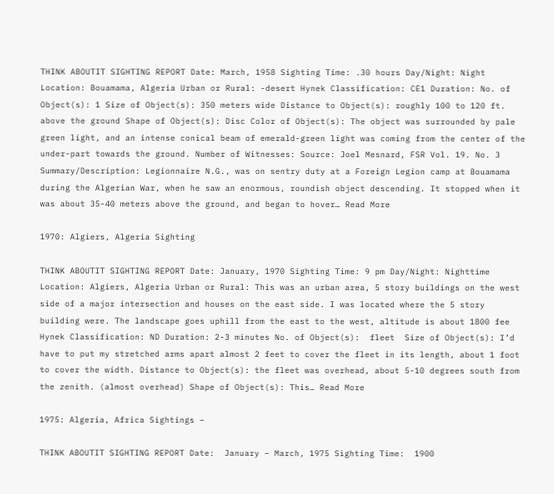THINK ABOUTIT SIGHTING REPORT Date: March, 1958 Sighting Time: .30 hours Day/Night: Night Location: Bouamama, Algeria Urban or Rural: -desert Hynek Classification: CE1 Duration: No. of Object(s): 1 Size of Object(s): 350 meters wide Distance to Object(s): roughly 100 to 120 ft. above the ground Shape of Object(s): Disc Color of Object(s): The object was surrounded by pale green light, and an intense conical beam of emerald-green light was coming from the center of the under-part towards the ground. Number of Witnesses: Source: Joel Mesnard, FSR Vol. 19. No. 3 Summary/Description: Legionnaire N.G., was on sentry duty at a Foreign Legion camp at Bouamama during the Algerian War, when he saw an enormous, roundish object descending. It stopped when it was about 35-40 meters above the ground, and began to hover… Read More

1970: Algiers, Algeria Sighting

THINK ABOUTIT SIGHTING REPORT Date: January, 1970 Sighting Time: 9 pm Day/Night: Nighttime Location: Algiers, Algeria Urban or Rural: This was an urban area, 5 story buildings on the west side of a major intersection and houses on the east side. I was located where the 5 story building were. The landscape goes uphill from the east to the west, altitude is about 1800 fee Hynek Classification: ND Duration: 2-3 minutes No. of Object(s):  fleet  Size of Object(s): I’d have to put my stretched arms apart almost 2 feet to cover the fleet in its length, about 1 foot to cover the width. Distance to Object(s): the fleet was overhead, about 5-10 degrees south from the zenith. (almost overhead) Shape of Object(s): This… Read More

1975: Algeria, Africa Sightings –

THINK ABOUTIT SIGHTING REPORT Date:  January – March, 1975 Sighting Time:  1900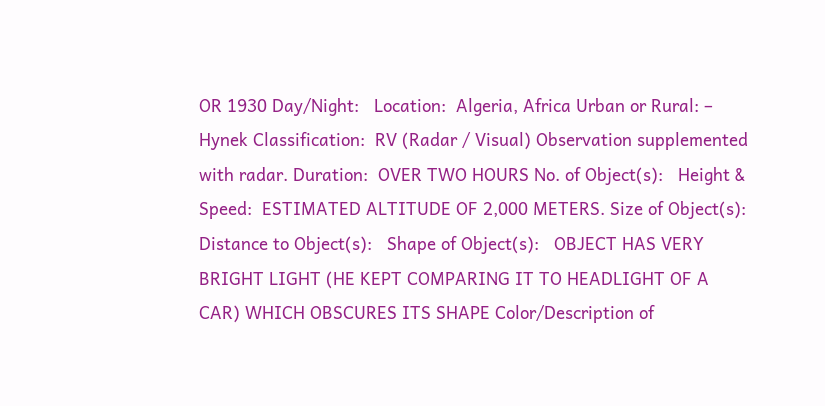OR 1930 Day/Night:   Location:  Algeria, Africa Urban or Rural: –  Hynek Classification:  RV (Radar / Visual) Observation supplemented with radar. Duration:  OVER TWO HOURS No. of Object(s):   Height & Speed:  ESTIMATED ALTITUDE OF 2,000 METERS. Size of Object(s):   Distance to Object(s):   Shape of Object(s):   OBJECT HAS VERY BRIGHT LIGHT (HE KEPT COMPARING IT TO HEADLIGHT OF A CAR) WHICH OBSCURES ITS SHAPE Color/Description of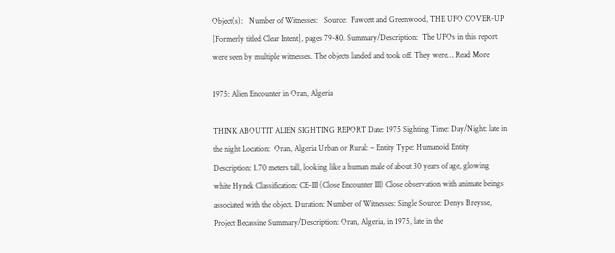Object(s):   Number of Witnesses:   Source:  Fawcett and Greenwood, THE UFO COVER-UP [Formerly titled Clear Intent], pages 79-80. Summary/Description:  The UFOs in this report were seen by multiple witnesses. The objects landed and took off. They were… Read More

1975: Alien Encounter in Oran, Algeria

THINK ABOUTIT ALIEN SIGHTING REPORT Date: 1975 Sighting Time: Day/Night: late in the night Location:  Oran, Algeria Urban or Rural: – Entity Type: Humanoid Entity Description: 1.70 meters tall, looking like a human male of about 30 years of age, glowing white Hynek Classification: CE-III (Close Encounter III) Close observation with animate beings associated with the object. Duration: Number of Witnesses: Single Source: Denys Breysse, Project Becassine Summary/Description: Oran, Algeria, in 1975, late in the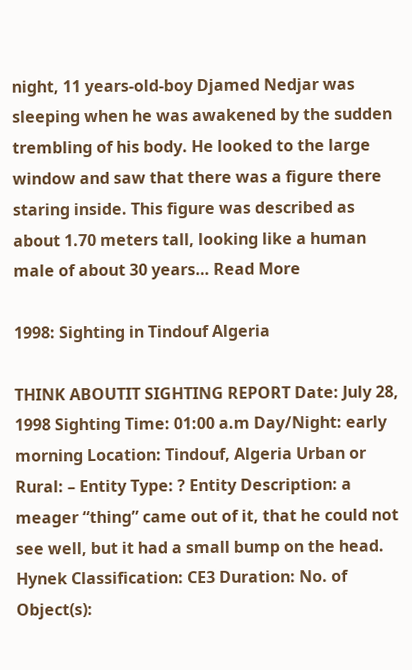night, 11 years-old-boy Djamed Nedjar was sleeping when he was awakened by the sudden trembling of his body. He looked to the large window and saw that there was a figure there staring inside. This figure was described as about 1.70 meters tall, looking like a human male of about 30 years… Read More

1998: Sighting in Tindouf Algeria

THINK ABOUTIT SIGHTING REPORT Date: July 28, 1998 Sighting Time: 01:00 a.m Day/Night: early morning Location: Tindouf, Algeria Urban or Rural: – Entity Type: ? Entity Description: a meager “thing” came out of it, that he could not see well, but it had a small bump on the head. Hynek Classification: CE3 Duration: No. of Object(s):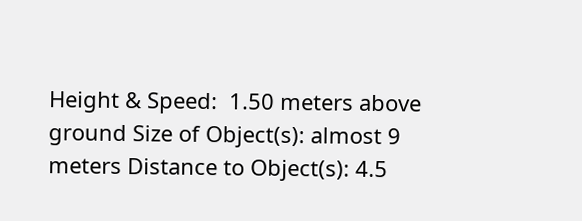Height & Speed:  1.50 meters above ground Size of Object(s): almost 9 meters Distance to Object(s): 4.5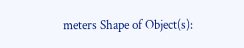meters Shape of Object(s):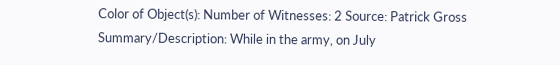Color of Object(s): Number of Witnesses: 2 Source: Patrick Gross Summary/Description: While in the army, on July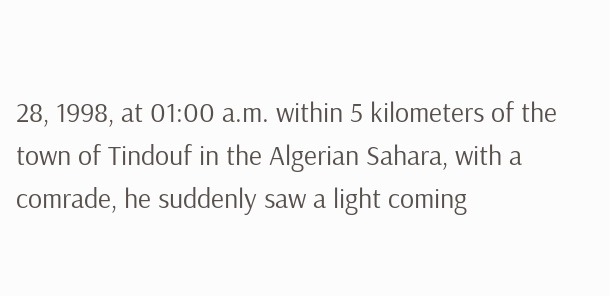28, 1998, at 01:00 a.m. within 5 kilometers of the town of Tindouf in the Algerian Sahara, with a comrade, he suddenly saw a light coming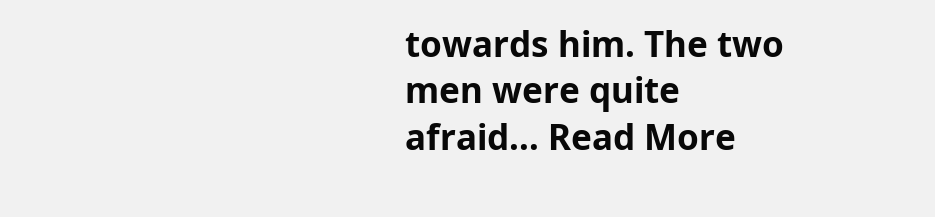towards him. The two men were quite afraid… Read More